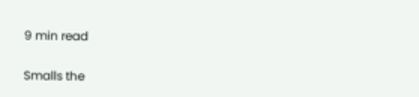9 min read

Smalls the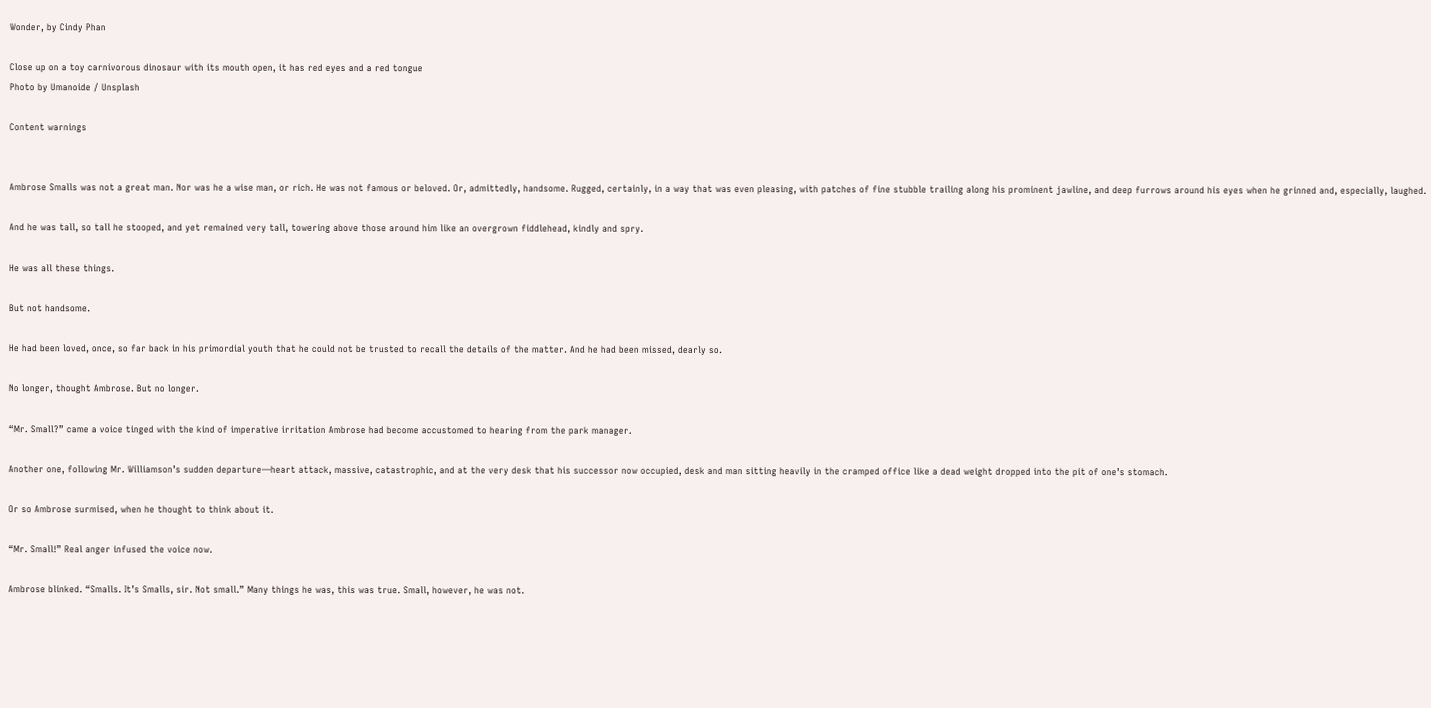Wonder, by Cindy Phan

Close up on a toy carnivorous dinosaur with its mouth open, it has red eyes and a red tongue
Photo by Umanoide / Unsplash

Content warnings


Ambrose Smalls was not a great man. Nor was he a wise man, or rich. He was not famous or beloved. Or, admittedly, handsome. Rugged, certainly, in a way that was even pleasing, with patches of fine stubble trailing along his prominent jawline, and deep furrows around his eyes when he grinned and, especially, laughed.

And he was tall, so tall he stooped, and yet remained very tall, towering above those around him like an overgrown fiddlehead, kindly and spry.

He was all these things.

But not handsome.

He had been loved, once, so far back in his primordial youth that he could not be trusted to recall the details of the matter. And he had been missed, dearly so.

No longer, thought Ambrose. But no longer.

“Mr. Small?” came a voice tinged with the kind of imperative irritation Ambrose had become accustomed to hearing from the park manager.

Another one, following Mr. Williamson’s sudden departure—heart attack, massive, catastrophic, and at the very desk that his successor now occupied, desk and man sitting heavily in the cramped office like a dead weight dropped into the pit of one’s stomach.

Or so Ambrose surmised, when he thought to think about it.

“Mr. Small!” Real anger infused the voice now.

Ambrose blinked. “Smalls. It’s Smalls, sir. Not small.” Many things he was, this was true. Small, however, he was not.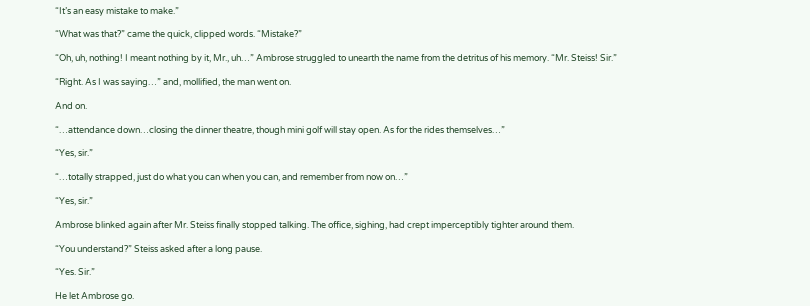“It’s an easy mistake to make.”

“What was that?” came the quick, clipped words. “Mistake?”

“Oh, uh, nothing! I meant nothing by it, Mr., uh…” Ambrose struggled to unearth the name from the detritus of his memory. “Mr. Steiss! Sir.”

“Right. As I was saying…” and, mollified, the man went on.

And on.

“…attendance down…closing the dinner theatre, though mini golf will stay open. As for the rides themselves…”

“Yes, sir.”

“…totally strapped, just do what you can when you can, and remember from now on…”

“Yes, sir.”

Ambrose blinked again after Mr. Steiss finally stopped talking. The office, sighing, had crept imperceptibly tighter around them.

“You understand?” Steiss asked after a long pause.

“Yes. Sir.”

He let Ambrose go.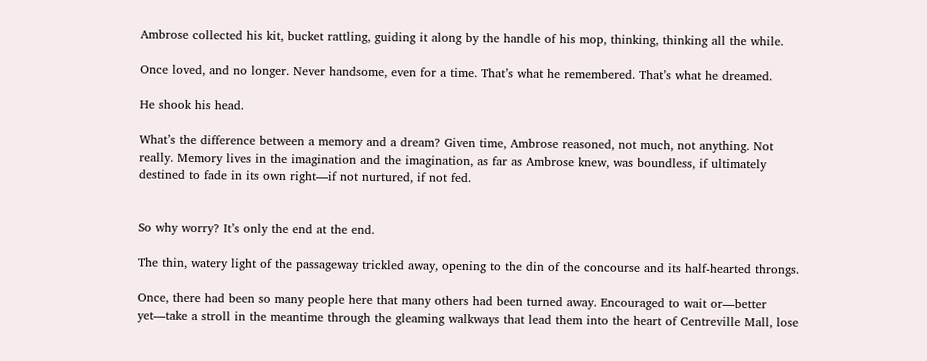Ambrose collected his kit, bucket rattling, guiding it along by the handle of his mop, thinking, thinking all the while.

Once loved, and no longer. Never handsome, even for a time. That’s what he remembered. That’s what he dreamed.

He shook his head.

What’s the difference between a memory and a dream? Given time, Ambrose reasoned, not much, not anything. Not really. Memory lives in the imagination and the imagination, as far as Ambrose knew, was boundless, if ultimately destined to fade in its own right—if not nurtured, if not fed.


So why worry? It’s only the end at the end.

The thin, watery light of the passageway trickled away, opening to the din of the concourse and its half-hearted throngs.

Once, there had been so many people here that many others had been turned away. Encouraged to wait or—better yet—take a stroll in the meantime through the gleaming walkways that lead them into the heart of Centreville Mall, lose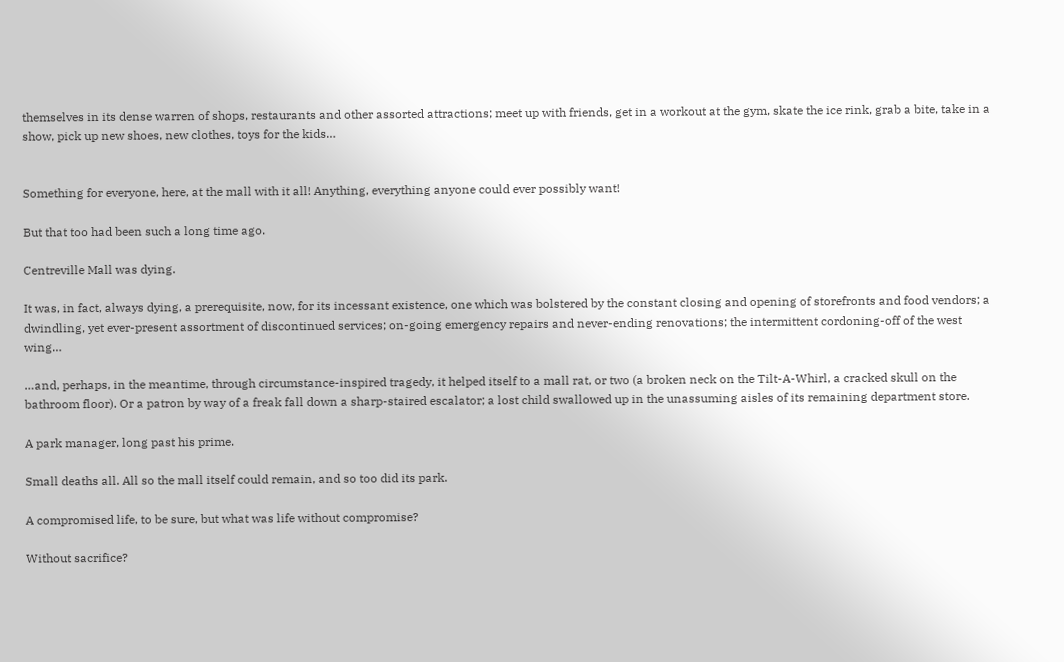themselves in its dense warren of shops, restaurants and other assorted attractions; meet up with friends, get in a workout at the gym, skate the ice rink, grab a bite, take in a show, pick up new shoes, new clothes, toys for the kids…


Something for everyone, here, at the mall with it all! Anything, everything anyone could ever possibly want!

But that too had been such a long time ago.

Centreville Mall was dying.

It was, in fact, always dying, a prerequisite, now, for its incessant existence, one which was bolstered by the constant closing and opening of storefronts and food vendors; a dwindling, yet ever-present assortment of discontinued services; on-going emergency repairs and never-ending renovations; the intermittent cordoning-off of the west wing…

…and, perhaps, in the meantime, through circumstance-inspired tragedy, it helped itself to a mall rat, or two (a broken neck on the Tilt-A-Whirl, a cracked skull on the bathroom floor). Or a patron by way of a freak fall down a sharp-staired escalator; a lost child swallowed up in the unassuming aisles of its remaining department store.

A park manager, long past his prime.

Small deaths all. All so the mall itself could remain, and so too did its park.

A compromised life, to be sure, but what was life without compromise?

Without sacrifice?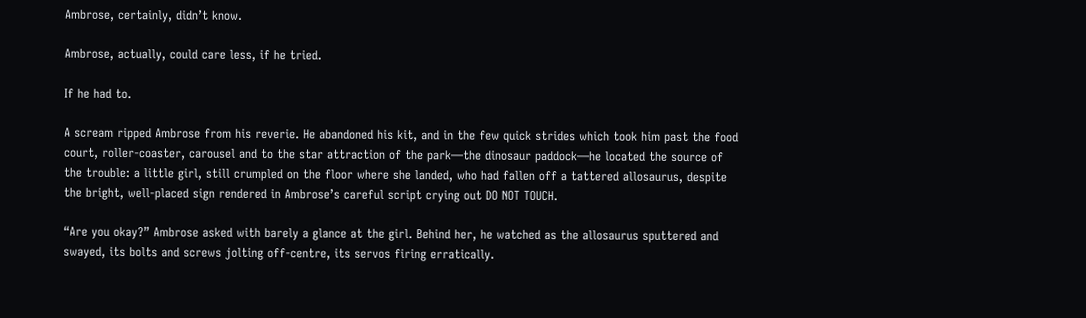Ambrose, certainly, didn’t know.

Ambrose, actually, could care less, if he tried.

If he had to.

A scream ripped Ambrose from his reverie. He abandoned his kit, and in the few quick strides which took him past the food court, roller-coaster, carousel and to the star attraction of the park—the dinosaur paddock—he located the source of the trouble: a little girl, still crumpled on the floor where she landed, who had fallen off a tattered allosaurus, despite the bright, well-placed sign rendered in Ambrose’s careful script crying out DO NOT TOUCH.

“Are you okay?” Ambrose asked with barely a glance at the girl. Behind her, he watched as the allosaurus sputtered and swayed, its bolts and screws jolting off-centre, its servos firing erratically.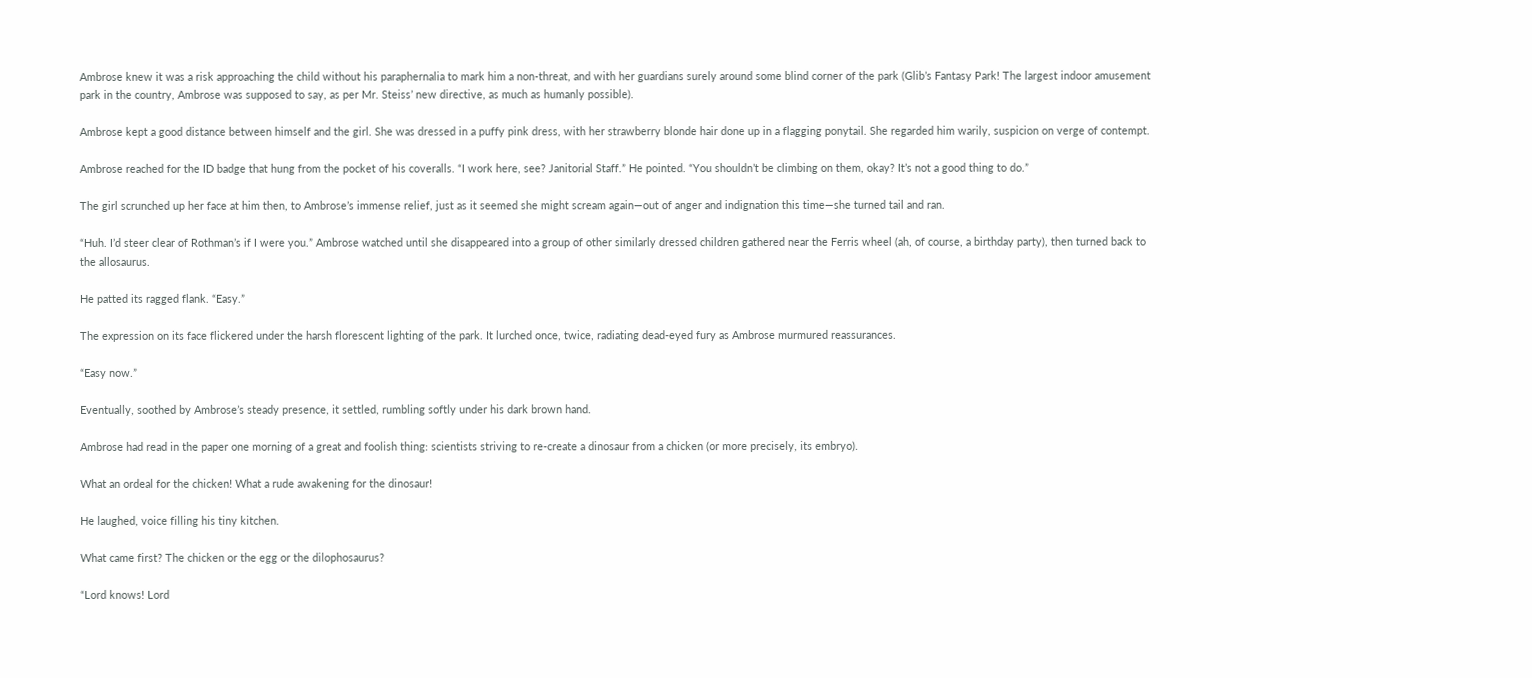Ambrose knew it was a risk approaching the child without his paraphernalia to mark him a non-threat, and with her guardians surely around some blind corner of the park (Glib’s Fantasy Park! The largest indoor amusement park in the country, Ambrose was supposed to say, as per Mr. Steiss’ new directive, as much as humanly possible).

Ambrose kept a good distance between himself and the girl. She was dressed in a puffy pink dress, with her strawberry blonde hair done up in a flagging ponytail. She regarded him warily, suspicion on verge of contempt.

Ambrose reached for the ID badge that hung from the pocket of his coveralls. “I work here, see? Janitorial Staff.” He pointed. “You shouldn’t be climbing on them, okay? It’s not a good thing to do.”

The girl scrunched up her face at him then, to Ambrose’s immense relief, just as it seemed she might scream again—out of anger and indignation this time—she turned tail and ran.

“Huh. I’d steer clear of Rothman’s if I were you.” Ambrose watched until she disappeared into a group of other similarly dressed children gathered near the Ferris wheel (ah, of course, a birthday party), then turned back to the allosaurus.

He patted its ragged flank. “Easy.”

The expression on its face flickered under the harsh florescent lighting of the park. It lurched once, twice, radiating dead-eyed fury as Ambrose murmured reassurances.

“Easy now.”

Eventually, soothed by Ambrose’s steady presence, it settled, rumbling softly under his dark brown hand.

Ambrose had read in the paper one morning of a great and foolish thing: scientists striving to re-create a dinosaur from a chicken (or more precisely, its embryo).

What an ordeal for the chicken! What a rude awakening for the dinosaur!

He laughed, voice filling his tiny kitchen.

What came first? The chicken or the egg or the dilophosaurus?

“Lord knows! Lord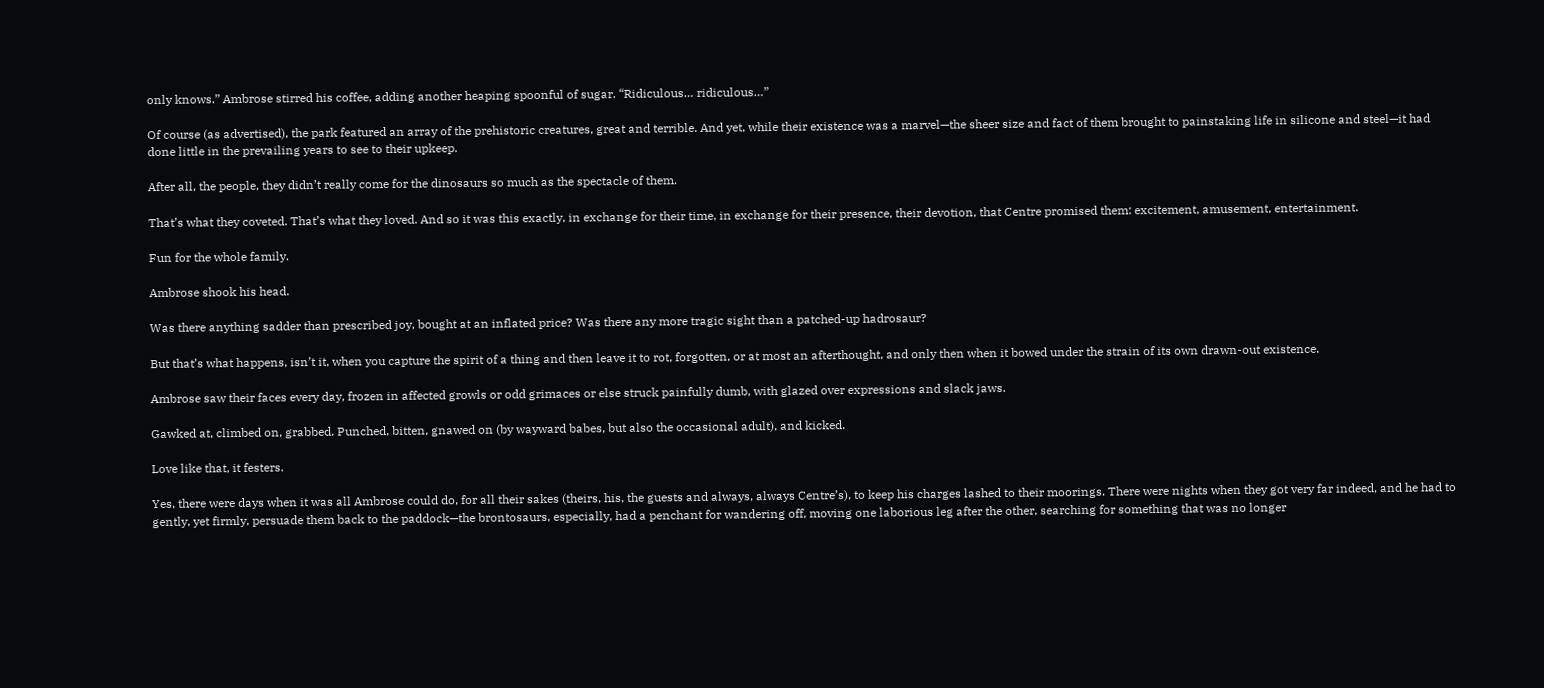only knows.” Ambrose stirred his coffee, adding another heaping spoonful of sugar. “Ridiculous… ridiculous…”

Of course (as advertised), the park featured an array of the prehistoric creatures, great and terrible. And yet, while their existence was a marvel—the sheer size and fact of them brought to painstaking life in silicone and steel—it had done little in the prevailing years to see to their upkeep.

After all, the people, they didn’t really come for the dinosaurs so much as the spectacle of them.

That’s what they coveted. That’s what they loved. And so it was this exactly, in exchange for their time, in exchange for their presence, their devotion, that Centre promised them: excitement, amusement, entertainment.

Fun for the whole family.

Ambrose shook his head.

Was there anything sadder than prescribed joy, bought at an inflated price? Was there any more tragic sight than a patched-up hadrosaur?

But that’s what happens, isn’t it, when you capture the spirit of a thing and then leave it to rot, forgotten, or at most an afterthought, and only then when it bowed under the strain of its own drawn-out existence.

Ambrose saw their faces every day, frozen in affected growls or odd grimaces or else struck painfully dumb, with glazed over expressions and slack jaws.

Gawked at, climbed on, grabbed. Punched, bitten, gnawed on (by wayward babes, but also the occasional adult), and kicked.

Love like that, it festers.

Yes, there were days when it was all Ambrose could do, for all their sakes (theirs, his, the guests and always, always Centre’s), to keep his charges lashed to their moorings. There were nights when they got very far indeed, and he had to gently, yet firmly, persuade them back to the paddock—the brontosaurs, especially, had a penchant for wandering off, moving one laborious leg after the other, searching for something that was no longer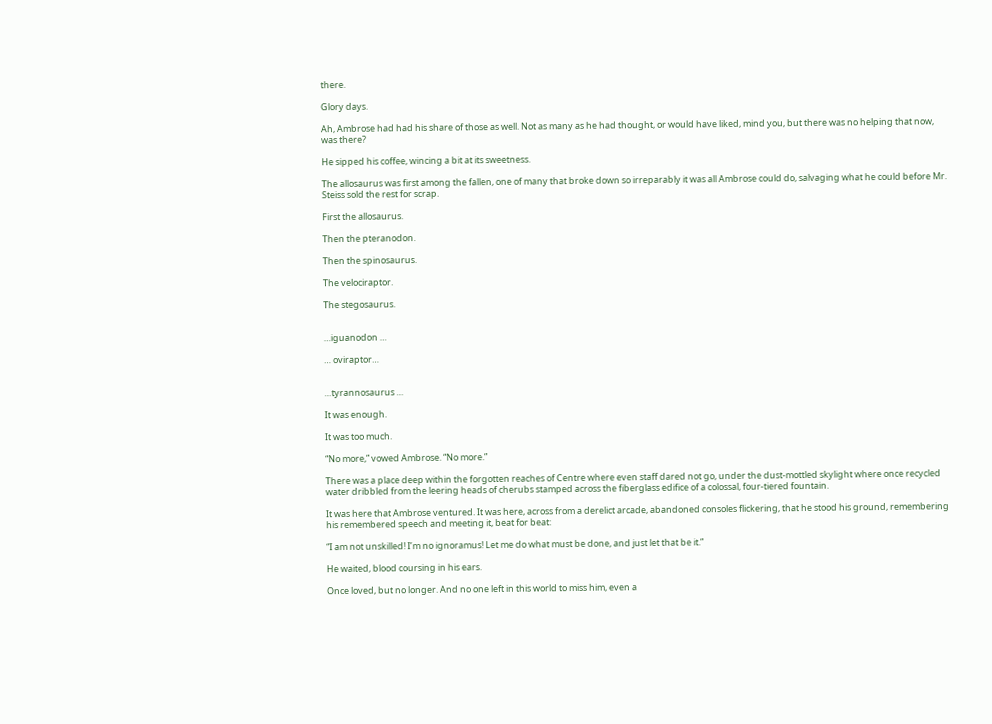there.

Glory days.

Ah, Ambrose had had his share of those as well. Not as many as he had thought, or would have liked, mind you, but there was no helping that now, was there?

He sipped his coffee, wincing a bit at its sweetness.

The allosaurus was first among the fallen, one of many that broke down so irreparably it was all Ambrose could do, salvaging what he could before Mr. Steiss sold the rest for scrap.

First the allosaurus.

Then the pteranodon.

Then the spinosaurus.

The velociraptor.

The stegosaurus.


…iguanodon …

… oviraptor…


…tyrannosaurus …

It was enough.

It was too much.

“No more,” vowed Ambrose. “No more.”

There was a place deep within the forgotten reaches of Centre where even staff dared not go, under the dust-mottled skylight where once recycled water dribbled from the leering heads of cherubs stamped across the fiberglass edifice of a colossal, four-tiered fountain.

It was here that Ambrose ventured. It was here, across from a derelict arcade, abandoned consoles flickering, that he stood his ground, remembering his remembered speech and meeting it, beat for beat:

“I am not unskilled! I’m no ignoramus! Let me do what must be done, and just let that be it.”

He waited, blood coursing in his ears.

Once loved, but no longer. And no one left in this world to miss him, even a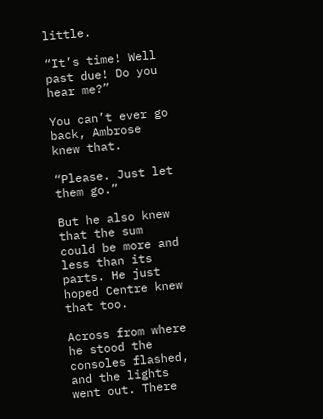little.

“It’s time! Well past due! Do you hear me?”

You can’t ever go back, Ambrose knew that.

“Please. Just let them go.”

But he also knew that the sum could be more and less than its parts. He just hoped Centre knew that too.

Across from where he stood the consoles flashed, and the lights went out. There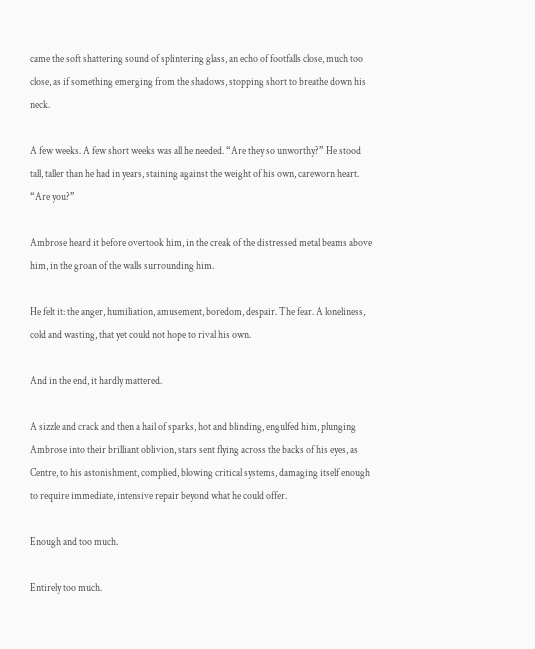came the soft shattering sound of splintering glass, an echo of footfalls close, much too close, as if something emerging from the shadows, stopping short to breathe down his neck.

A few weeks. A few short weeks was all he needed. “Are they so unworthy?” He stood tall, taller than he had in years, staining against the weight of his own, careworn heart. “Are you?”

Ambrose heard it before overtook him, in the creak of the distressed metal beams above him, in the groan of the walls surrounding him.

He felt it: the anger, humiliation, amusement, boredom, despair. The fear. A loneliness, cold and wasting, that yet could not hope to rival his own.

And in the end, it hardly mattered.

A sizzle and crack and then a hail of sparks, hot and blinding, engulfed him, plunging Ambrose into their brilliant oblivion, stars sent flying across the backs of his eyes, as Centre, to his astonishment, complied, blowing critical systems, damaging itself enough to require immediate, intensive repair beyond what he could offer.

Enough and too much.

Entirely too much.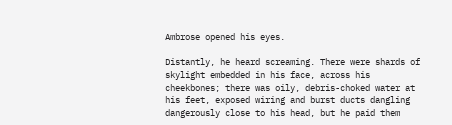Ambrose opened his eyes.

Distantly, he heard screaming. There were shards of skylight embedded in his face, across his cheekbones; there was oily, debris-choked water at his feet, exposed wiring and burst ducts dangling dangerously close to his head, but he paid them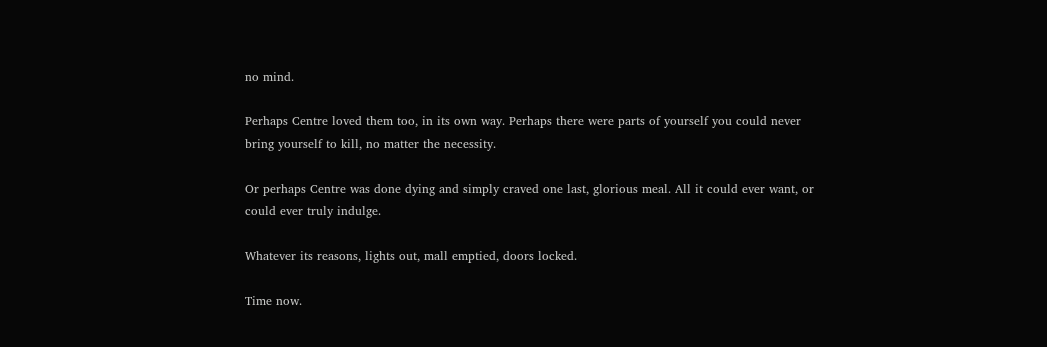no mind.

Perhaps Centre loved them too, in its own way. Perhaps there were parts of yourself you could never bring yourself to kill, no matter the necessity.

Or perhaps Centre was done dying and simply craved one last, glorious meal. All it could ever want, or could ever truly indulge.

Whatever its reasons, lights out, mall emptied, doors locked.

Time now.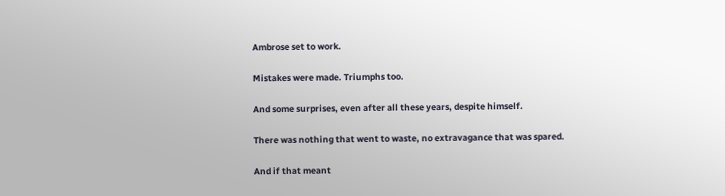Ambrose set to work.

Mistakes were made. Triumphs too.

And some surprises, even after all these years, despite himself.

There was nothing that went to waste, no extravagance that was spared.

And if that meant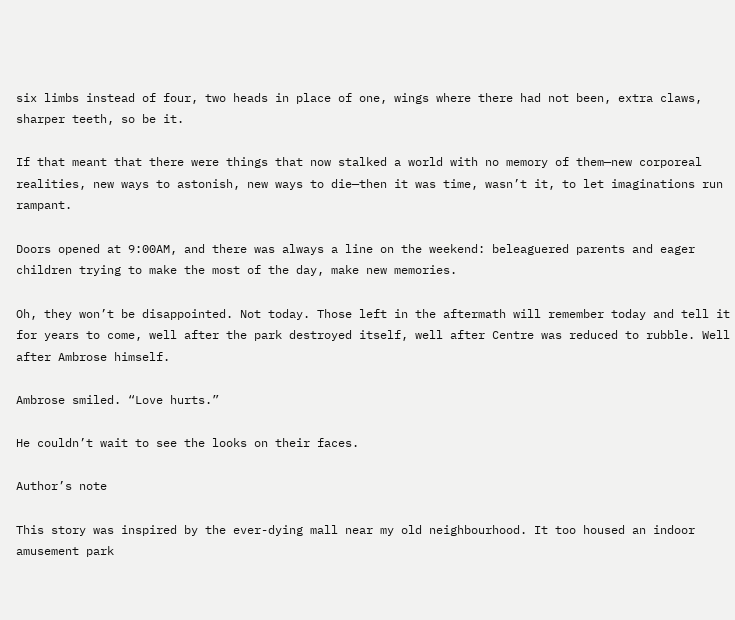six limbs instead of four, two heads in place of one, wings where there had not been, extra claws, sharper teeth, so be it.

If that meant that there were things that now stalked a world with no memory of them—new corporeal realities, new ways to astonish, new ways to die—then it was time, wasn’t it, to let imaginations run rampant.

Doors opened at 9:00AM, and there was always a line on the weekend: beleaguered parents and eager children trying to make the most of the day, make new memories.

Oh, they won’t be disappointed. Not today. Those left in the aftermath will remember today and tell it for years to come, well after the park destroyed itself, well after Centre was reduced to rubble. Well after Ambrose himself.

Ambrose smiled. “Love hurts.”

He couldn’t wait to see the looks on their faces.

Author’s note

This story was inspired by the ever-dying mall near my old neighbourhood. It too housed an indoor amusement park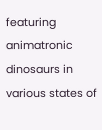featuring animatronic dinosaurs in various states of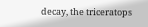decay, the triceratops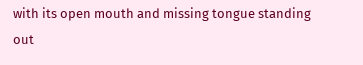with its open mouth and missing tongue standing out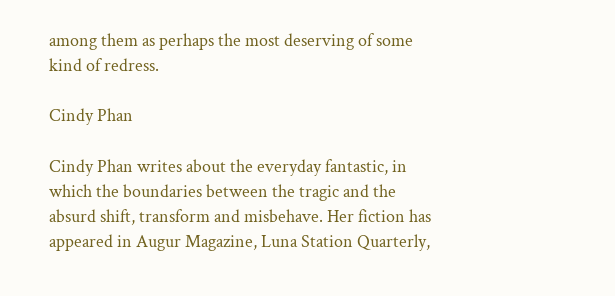among them as perhaps the most deserving of some kind of redress.

Cindy Phan

Cindy Phan writes about the everyday fantastic, in which the boundaries between the tragic and the absurd shift, transform and misbehave. Her fiction has appeared in Augur Magazine, Luna Station Quarterly,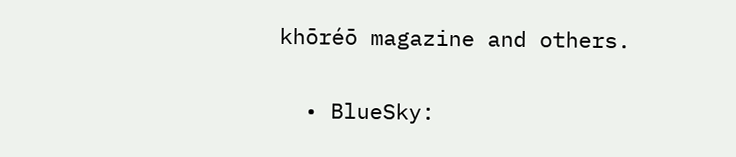khōréō magazine and others.

  • BlueSky: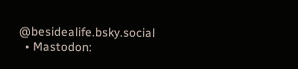@besidealife.bsky.social
  • Mastodon: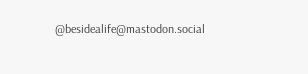@besidealife@mastodon.social